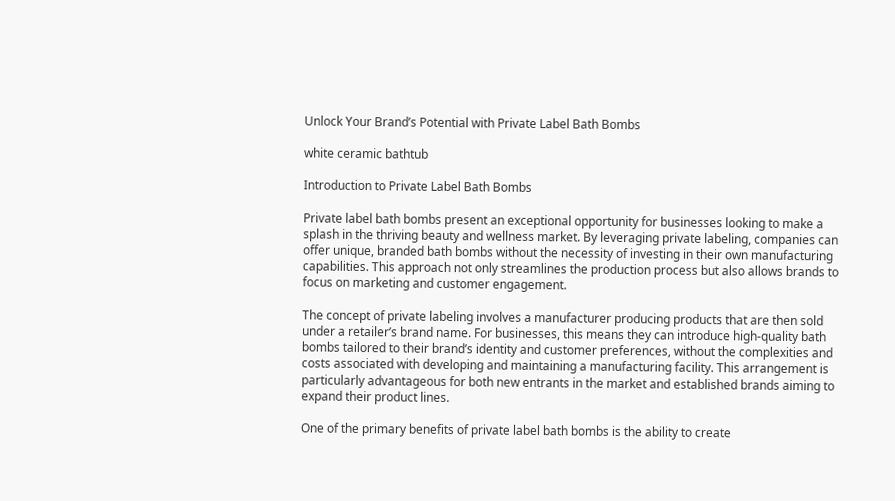Unlock Your Brand’s Potential with Private Label Bath Bombs

white ceramic bathtub

Introduction to Private Label Bath Bombs

Private label bath bombs present an exceptional opportunity for businesses looking to make a splash in the thriving beauty and wellness market. By leveraging private labeling, companies can offer unique, branded bath bombs without the necessity of investing in their own manufacturing capabilities. This approach not only streamlines the production process but also allows brands to focus on marketing and customer engagement.

The concept of private labeling involves a manufacturer producing products that are then sold under a retailer’s brand name. For businesses, this means they can introduce high-quality bath bombs tailored to their brand’s identity and customer preferences, without the complexities and costs associated with developing and maintaining a manufacturing facility. This arrangement is particularly advantageous for both new entrants in the market and established brands aiming to expand their product lines.

One of the primary benefits of private label bath bombs is the ability to create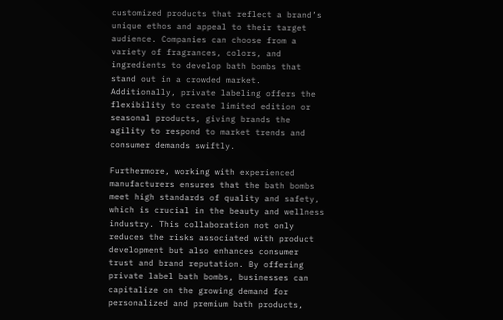customized products that reflect a brand’s unique ethos and appeal to their target audience. Companies can choose from a variety of fragrances, colors, and ingredients to develop bath bombs that stand out in a crowded market. Additionally, private labeling offers the flexibility to create limited edition or seasonal products, giving brands the agility to respond to market trends and consumer demands swiftly.

Furthermore, working with experienced manufacturers ensures that the bath bombs meet high standards of quality and safety, which is crucial in the beauty and wellness industry. This collaboration not only reduces the risks associated with product development but also enhances consumer trust and brand reputation. By offering private label bath bombs, businesses can capitalize on the growing demand for personalized and premium bath products,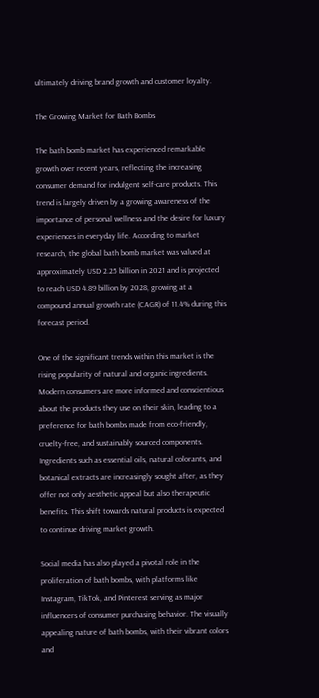ultimately driving brand growth and customer loyalty.

The Growing Market for Bath Bombs

The bath bomb market has experienced remarkable growth over recent years, reflecting the increasing consumer demand for indulgent self-care products. This trend is largely driven by a growing awareness of the importance of personal wellness and the desire for luxury experiences in everyday life. According to market research, the global bath bomb market was valued at approximately USD 2.25 billion in 2021 and is projected to reach USD 4.89 billion by 2028, growing at a compound annual growth rate (CAGR) of 11.4% during this forecast period.

One of the significant trends within this market is the rising popularity of natural and organic ingredients. Modern consumers are more informed and conscientious about the products they use on their skin, leading to a preference for bath bombs made from eco-friendly, cruelty-free, and sustainably sourced components. Ingredients such as essential oils, natural colorants, and botanical extracts are increasingly sought after, as they offer not only aesthetic appeal but also therapeutic benefits. This shift towards natural products is expected to continue driving market growth.

Social media has also played a pivotal role in the proliferation of bath bombs, with platforms like Instagram, TikTok, and Pinterest serving as major influencers of consumer purchasing behavior. The visually appealing nature of bath bombs, with their vibrant colors and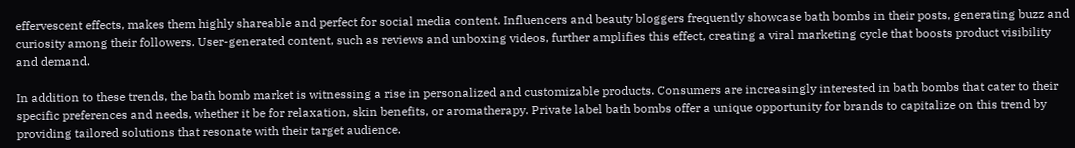effervescent effects, makes them highly shareable and perfect for social media content. Influencers and beauty bloggers frequently showcase bath bombs in their posts, generating buzz and curiosity among their followers. User-generated content, such as reviews and unboxing videos, further amplifies this effect, creating a viral marketing cycle that boosts product visibility and demand.

In addition to these trends, the bath bomb market is witnessing a rise in personalized and customizable products. Consumers are increasingly interested in bath bombs that cater to their specific preferences and needs, whether it be for relaxation, skin benefits, or aromatherapy. Private label bath bombs offer a unique opportunity for brands to capitalize on this trend by providing tailored solutions that resonate with their target audience.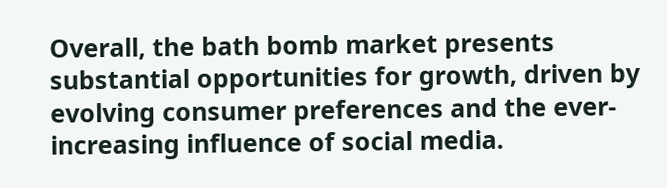Overall, the bath bomb market presents substantial opportunities for growth, driven by evolving consumer preferences and the ever-increasing influence of social media.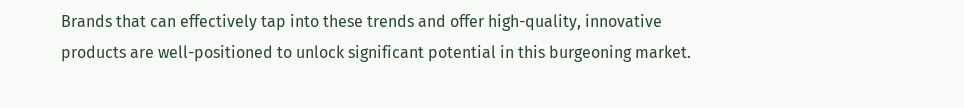Brands that can effectively tap into these trends and offer high-quality, innovative products are well-positioned to unlock significant potential in this burgeoning market.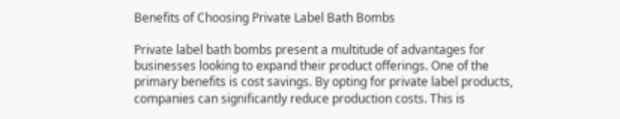Benefits of Choosing Private Label Bath Bombs

Private label bath bombs present a multitude of advantages for businesses looking to expand their product offerings. One of the primary benefits is cost savings. By opting for private label products, companies can significantly reduce production costs. This is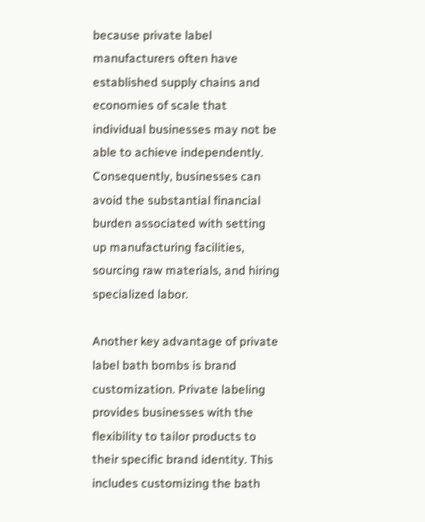because private label manufacturers often have established supply chains and economies of scale that individual businesses may not be able to achieve independently. Consequently, businesses can avoid the substantial financial burden associated with setting up manufacturing facilities, sourcing raw materials, and hiring specialized labor.

Another key advantage of private label bath bombs is brand customization. Private labeling provides businesses with the flexibility to tailor products to their specific brand identity. This includes customizing the bath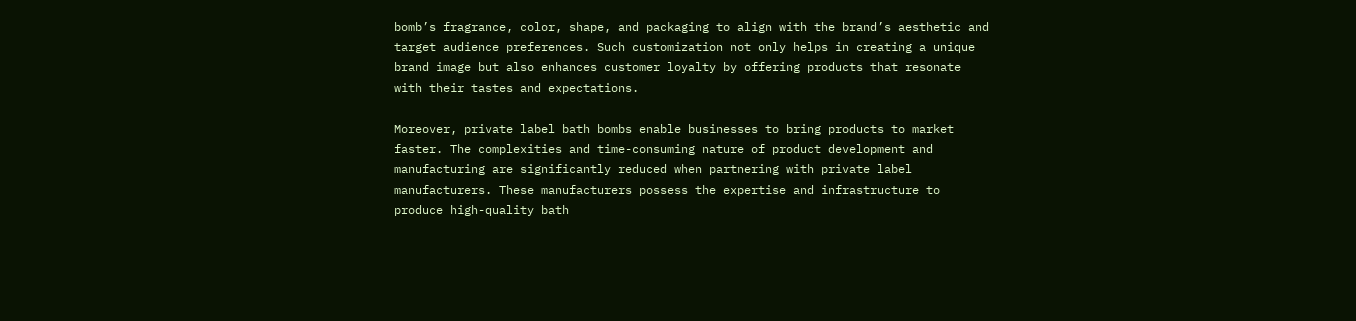bomb’s fragrance, color, shape, and packaging to align with the brand’s aesthetic and target audience preferences. Such customization not only helps in creating a unique brand image but also enhances customer loyalty by offering products that resonate with their tastes and expectations.

Moreover, private label bath bombs enable businesses to bring products to market faster. The complexities and time-consuming nature of product development and manufacturing are significantly reduced when partnering with private label manufacturers. These manufacturers possess the expertise and infrastructure to produce high-quality bath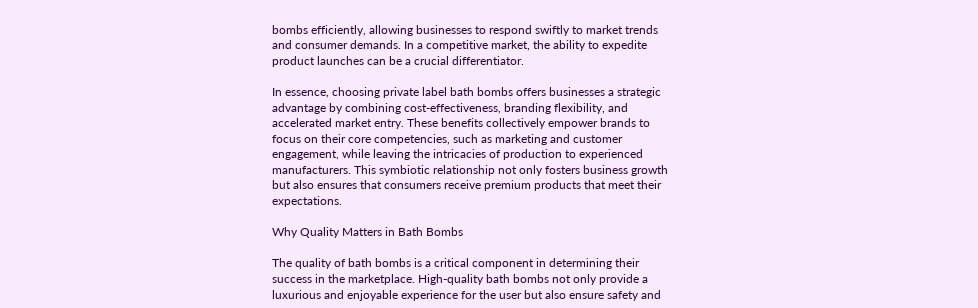bombs efficiently, allowing businesses to respond swiftly to market trends and consumer demands. In a competitive market, the ability to expedite product launches can be a crucial differentiator.

In essence, choosing private label bath bombs offers businesses a strategic advantage by combining cost-effectiveness, branding flexibility, and accelerated market entry. These benefits collectively empower brands to focus on their core competencies, such as marketing and customer engagement, while leaving the intricacies of production to experienced manufacturers. This symbiotic relationship not only fosters business growth but also ensures that consumers receive premium products that meet their expectations.

Why Quality Matters in Bath Bombs

The quality of bath bombs is a critical component in determining their success in the marketplace. High-quality bath bombs not only provide a luxurious and enjoyable experience for the user but also ensure safety and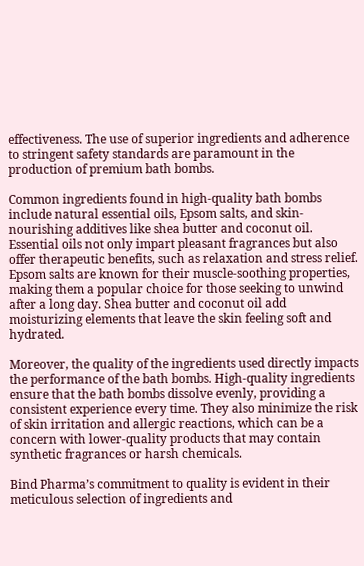effectiveness. The use of superior ingredients and adherence to stringent safety standards are paramount in the production of premium bath bombs.

Common ingredients found in high-quality bath bombs include natural essential oils, Epsom salts, and skin-nourishing additives like shea butter and coconut oil. Essential oils not only impart pleasant fragrances but also offer therapeutic benefits, such as relaxation and stress relief. Epsom salts are known for their muscle-soothing properties, making them a popular choice for those seeking to unwind after a long day. Shea butter and coconut oil add moisturizing elements that leave the skin feeling soft and hydrated.

Moreover, the quality of the ingredients used directly impacts the performance of the bath bombs. High-quality ingredients ensure that the bath bombs dissolve evenly, providing a consistent experience every time. They also minimize the risk of skin irritation and allergic reactions, which can be a concern with lower-quality products that may contain synthetic fragrances or harsh chemicals.

Bind Pharma’s commitment to quality is evident in their meticulous selection of ingredients and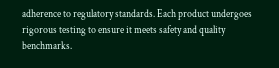adherence to regulatory standards. Each product undergoes rigorous testing to ensure it meets safety and quality benchmarks.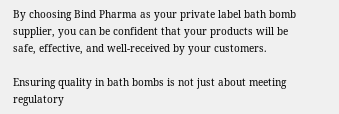By choosing Bind Pharma as your private label bath bomb supplier, you can be confident that your products will be safe, effective, and well-received by your customers.

Ensuring quality in bath bombs is not just about meeting regulatory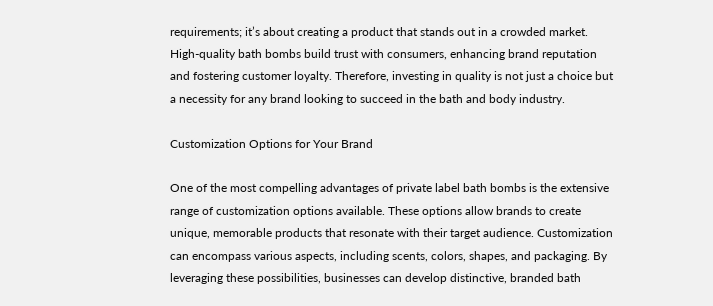requirements; it’s about creating a product that stands out in a crowded market. High-quality bath bombs build trust with consumers, enhancing brand reputation and fostering customer loyalty. Therefore, investing in quality is not just a choice but a necessity for any brand looking to succeed in the bath and body industry.

Customization Options for Your Brand

One of the most compelling advantages of private label bath bombs is the extensive range of customization options available. These options allow brands to create unique, memorable products that resonate with their target audience. Customization can encompass various aspects, including scents, colors, shapes, and packaging. By leveraging these possibilities, businesses can develop distinctive, branded bath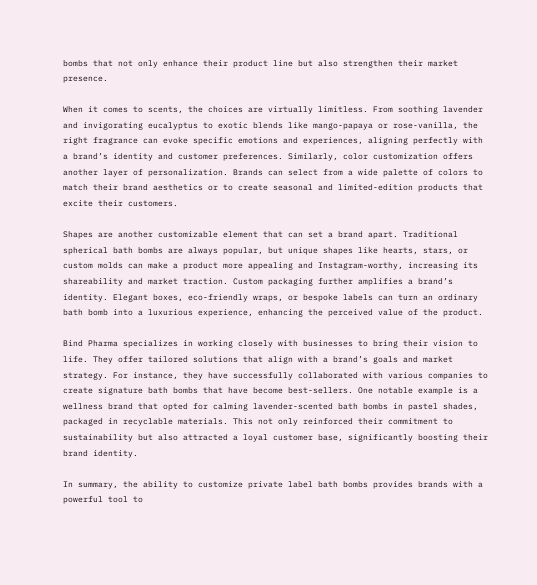bombs that not only enhance their product line but also strengthen their market presence.

When it comes to scents, the choices are virtually limitless. From soothing lavender and invigorating eucalyptus to exotic blends like mango-papaya or rose-vanilla, the right fragrance can evoke specific emotions and experiences, aligning perfectly with a brand’s identity and customer preferences. Similarly, color customization offers another layer of personalization. Brands can select from a wide palette of colors to match their brand aesthetics or to create seasonal and limited-edition products that excite their customers.

Shapes are another customizable element that can set a brand apart. Traditional spherical bath bombs are always popular, but unique shapes like hearts, stars, or custom molds can make a product more appealing and Instagram-worthy, increasing its shareability and market traction. Custom packaging further amplifies a brand’s identity. Elegant boxes, eco-friendly wraps, or bespoke labels can turn an ordinary bath bomb into a luxurious experience, enhancing the perceived value of the product.

Bind Pharma specializes in working closely with businesses to bring their vision to life. They offer tailored solutions that align with a brand’s goals and market strategy. For instance, they have successfully collaborated with various companies to create signature bath bombs that have become best-sellers. One notable example is a wellness brand that opted for calming lavender-scented bath bombs in pastel shades, packaged in recyclable materials. This not only reinforced their commitment to sustainability but also attracted a loyal customer base, significantly boosting their brand identity.

In summary, the ability to customize private label bath bombs provides brands with a powerful tool to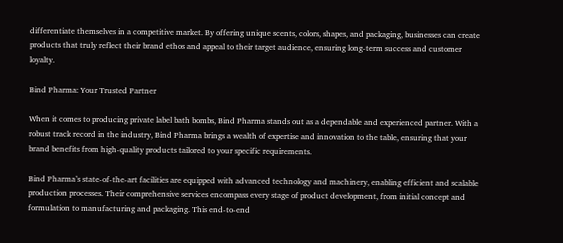differentiate themselves in a competitive market. By offering unique scents, colors, shapes, and packaging, businesses can create products that truly reflect their brand ethos and appeal to their target audience, ensuring long-term success and customer loyalty.

Bind Pharma: Your Trusted Partner

When it comes to producing private label bath bombs, Bind Pharma stands out as a dependable and experienced partner. With a robust track record in the industry, Bind Pharma brings a wealth of expertise and innovation to the table, ensuring that your brand benefits from high-quality products tailored to your specific requirements.

Bind Pharma’s state-of-the-art facilities are equipped with advanced technology and machinery, enabling efficient and scalable production processes. Their comprehensive services encompass every stage of product development, from initial concept and formulation to manufacturing and packaging. This end-to-end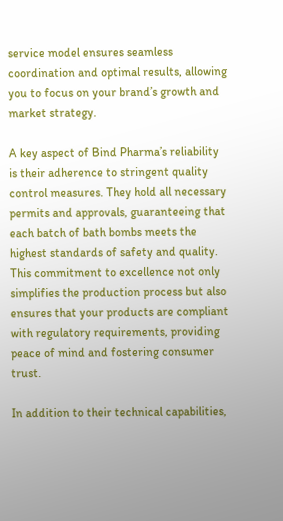service model ensures seamless coordination and optimal results, allowing you to focus on your brand’s growth and market strategy.

A key aspect of Bind Pharma’s reliability is their adherence to stringent quality control measures. They hold all necessary permits and approvals, guaranteeing that each batch of bath bombs meets the highest standards of safety and quality. This commitment to excellence not only simplifies the production process but also ensures that your products are compliant with regulatory requirements, providing peace of mind and fostering consumer trust.

In addition to their technical capabilities,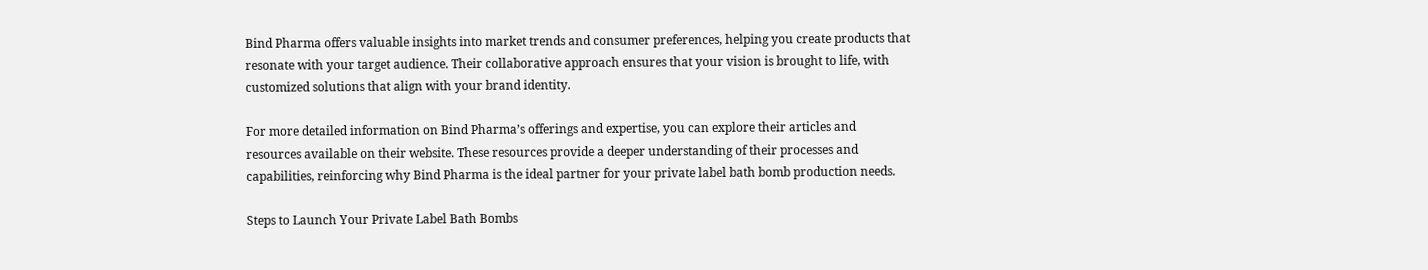Bind Pharma offers valuable insights into market trends and consumer preferences, helping you create products that resonate with your target audience. Their collaborative approach ensures that your vision is brought to life, with customized solutions that align with your brand identity.

For more detailed information on Bind Pharma’s offerings and expertise, you can explore their articles and resources available on their website. These resources provide a deeper understanding of their processes and capabilities, reinforcing why Bind Pharma is the ideal partner for your private label bath bomb production needs.

Steps to Launch Your Private Label Bath Bombs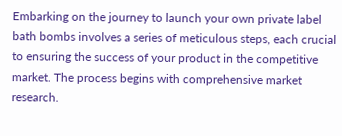Embarking on the journey to launch your own private label bath bombs involves a series of meticulous steps, each crucial to ensuring the success of your product in the competitive market. The process begins with comprehensive market research.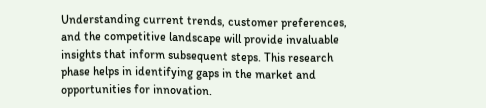Understanding current trends, customer preferences, and the competitive landscape will provide invaluable insights that inform subsequent steps. This research phase helps in identifying gaps in the market and opportunities for innovation.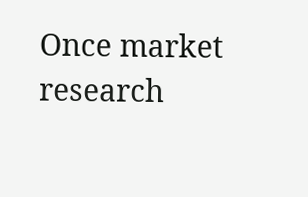Once market research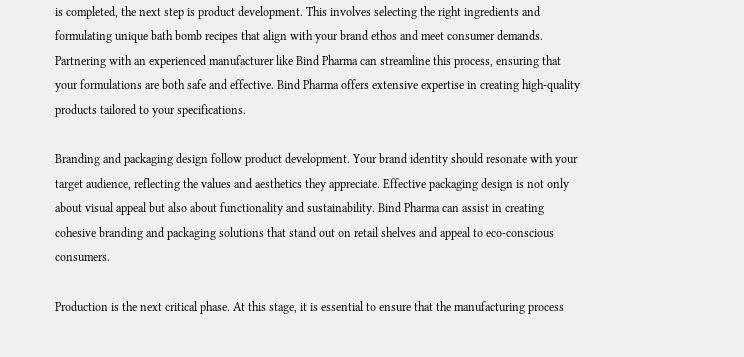is completed, the next step is product development. This involves selecting the right ingredients and formulating unique bath bomb recipes that align with your brand ethos and meet consumer demands. Partnering with an experienced manufacturer like Bind Pharma can streamline this process, ensuring that your formulations are both safe and effective. Bind Pharma offers extensive expertise in creating high-quality products tailored to your specifications.

Branding and packaging design follow product development. Your brand identity should resonate with your target audience, reflecting the values and aesthetics they appreciate. Effective packaging design is not only about visual appeal but also about functionality and sustainability. Bind Pharma can assist in creating cohesive branding and packaging solutions that stand out on retail shelves and appeal to eco-conscious consumers.

Production is the next critical phase. At this stage, it is essential to ensure that the manufacturing process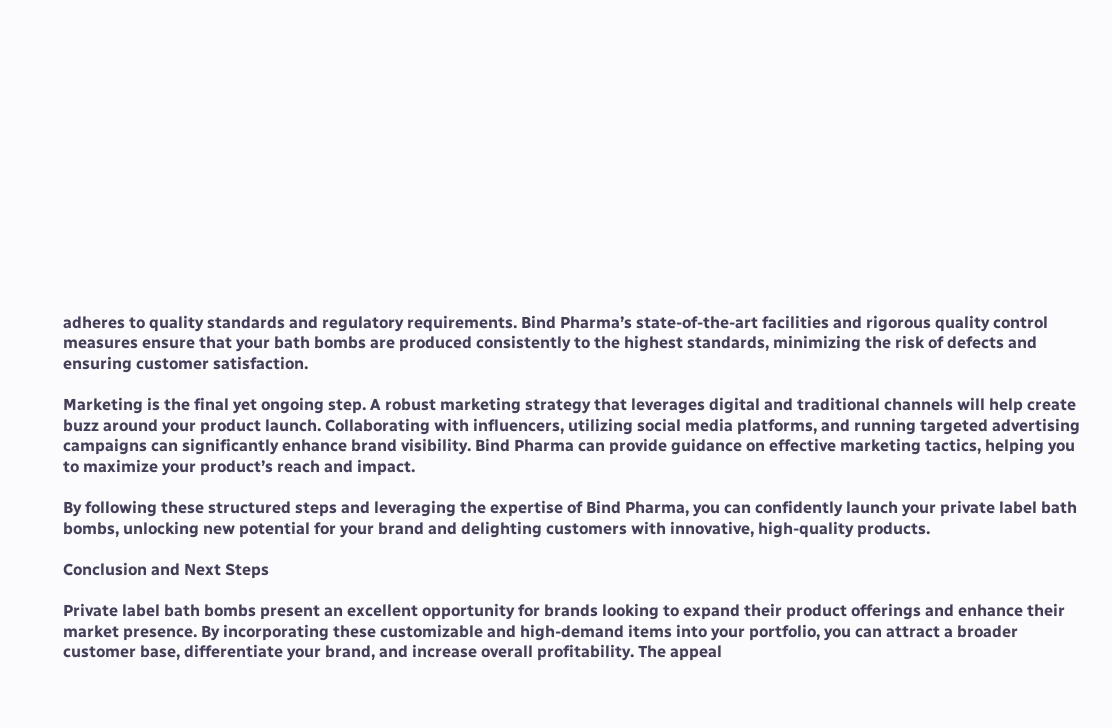adheres to quality standards and regulatory requirements. Bind Pharma’s state-of-the-art facilities and rigorous quality control measures ensure that your bath bombs are produced consistently to the highest standards, minimizing the risk of defects and ensuring customer satisfaction.

Marketing is the final yet ongoing step. A robust marketing strategy that leverages digital and traditional channels will help create buzz around your product launch. Collaborating with influencers, utilizing social media platforms, and running targeted advertising campaigns can significantly enhance brand visibility. Bind Pharma can provide guidance on effective marketing tactics, helping you to maximize your product’s reach and impact.

By following these structured steps and leveraging the expertise of Bind Pharma, you can confidently launch your private label bath bombs, unlocking new potential for your brand and delighting customers with innovative, high-quality products.

Conclusion and Next Steps

Private label bath bombs present an excellent opportunity for brands looking to expand their product offerings and enhance their market presence. By incorporating these customizable and high-demand items into your portfolio, you can attract a broader customer base, differentiate your brand, and increase overall profitability. The appeal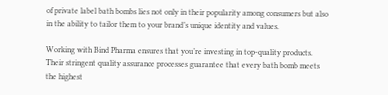of private label bath bombs lies not only in their popularity among consumers but also in the ability to tailor them to your brand’s unique identity and values.

Working with Bind Pharma ensures that you’re investing in top-quality products. Their stringent quality assurance processes guarantee that every bath bomb meets the highest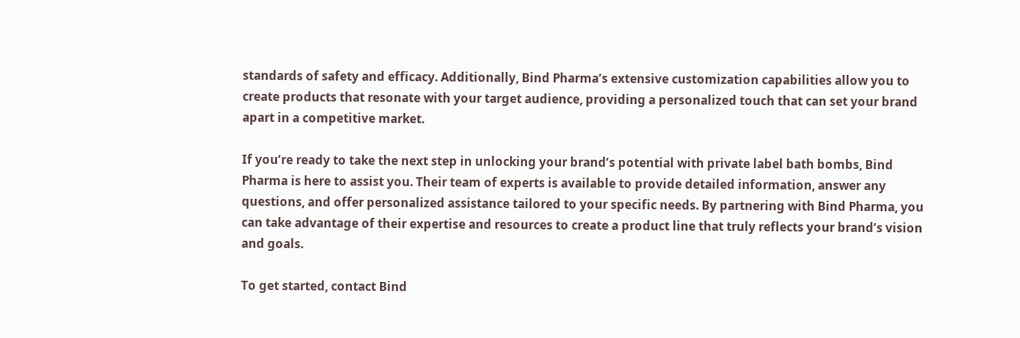standards of safety and efficacy. Additionally, Bind Pharma’s extensive customization capabilities allow you to create products that resonate with your target audience, providing a personalized touch that can set your brand apart in a competitive market.

If you’re ready to take the next step in unlocking your brand’s potential with private label bath bombs, Bind Pharma is here to assist you. Their team of experts is available to provide detailed information, answer any questions, and offer personalized assistance tailored to your specific needs. By partnering with Bind Pharma, you can take advantage of their expertise and resources to create a product line that truly reflects your brand’s vision and goals.

To get started, contact Bind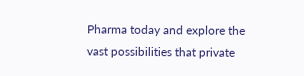Pharma today and explore the vast possibilities that private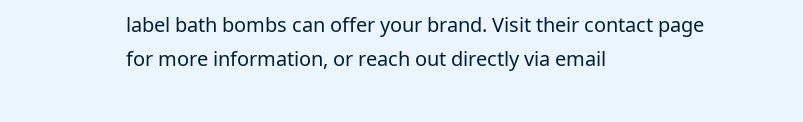label bath bombs can offer your brand. Visit their contact page for more information, or reach out directly via email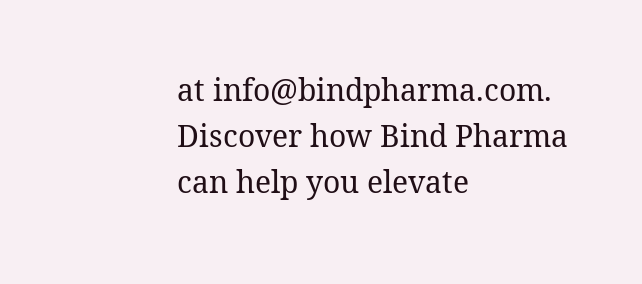at info@bindpharma.com. Discover how Bind Pharma can help you elevate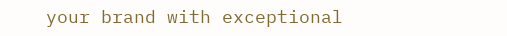your brand with exceptional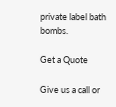private label bath bombs.

Get a Quote

Give us a call or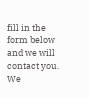fill in the form below and we will contact you. We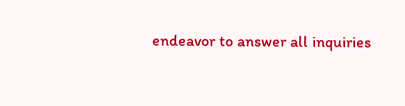endeavor to answer all inquiries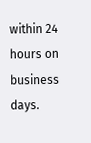within 24 hours on business days.